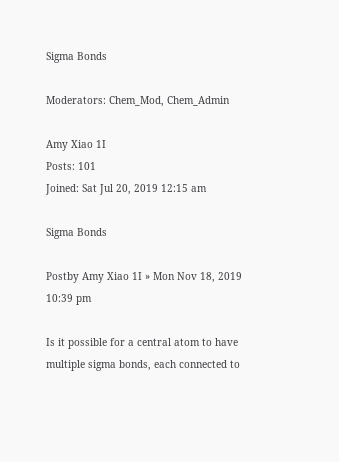Sigma Bonds

Moderators: Chem_Mod, Chem_Admin

Amy Xiao 1I
Posts: 101
Joined: Sat Jul 20, 2019 12:15 am

Sigma Bonds

Postby Amy Xiao 1I » Mon Nov 18, 2019 10:39 pm

Is it possible for a central atom to have multiple sigma bonds, each connected to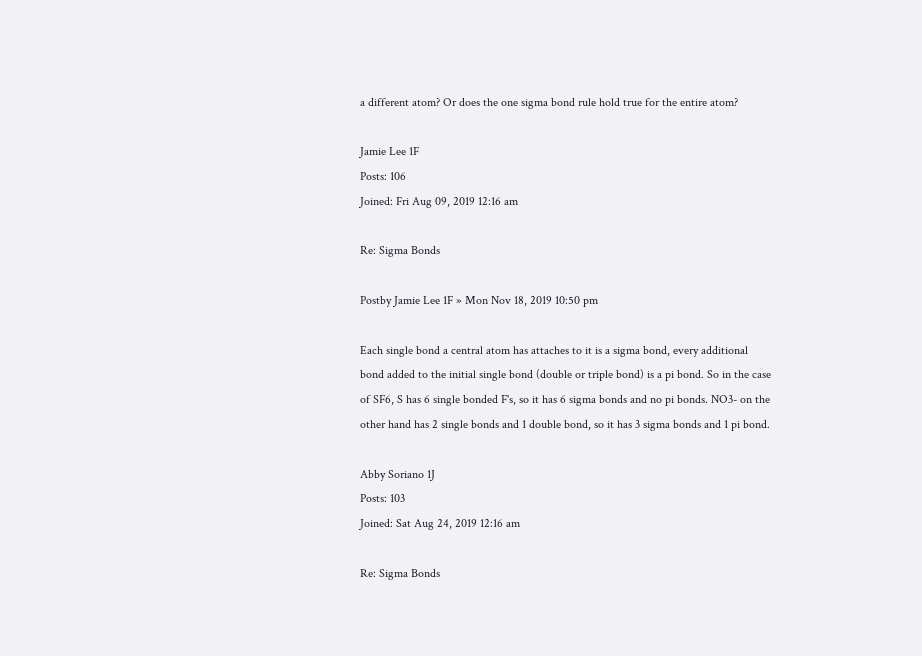a different atom? Or does the one sigma bond rule hold true for the entire atom?

Jamie Lee 1F
Posts: 106
Joined: Fri Aug 09, 2019 12:16 am

Re: Sigma Bonds

Postby Jamie Lee 1F » Mon Nov 18, 2019 10:50 pm

Each single bond a central atom has attaches to it is a sigma bond, every additional bond added to the initial single bond (double or triple bond) is a pi bond. So in the case of SF6, S has 6 single bonded F's, so it has 6 sigma bonds and no pi bonds. NO3- on the other hand has 2 single bonds and 1 double bond, so it has 3 sigma bonds and 1 pi bond.

Abby Soriano 1J
Posts: 103
Joined: Sat Aug 24, 2019 12:16 am

Re: Sigma Bonds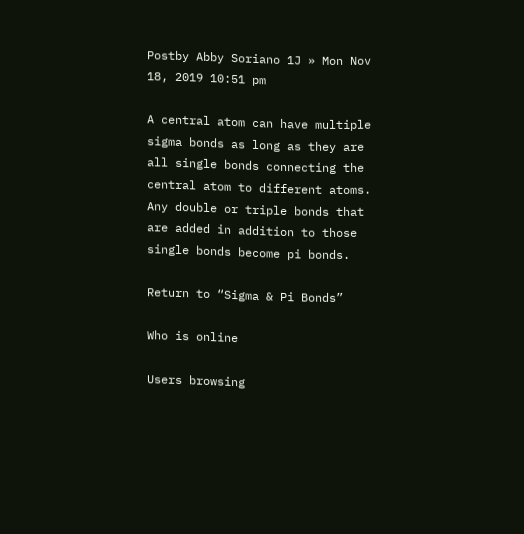Postby Abby Soriano 1J » Mon Nov 18, 2019 10:51 pm

A central atom can have multiple sigma bonds as long as they are all single bonds connecting the central atom to different atoms. Any double or triple bonds that are added in addition to those single bonds become pi bonds.

Return to “Sigma & Pi Bonds”

Who is online

Users browsing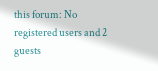this forum: No registered users and 2 guests